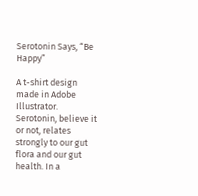Serotonin Says, “Be Happy”

A t-shirt design made in Adobe Illustrator. Serotonin, believe it or not, relates strongly to our gut flora and our gut health. In a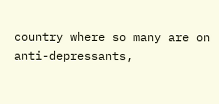country where so many are on anti-depressants,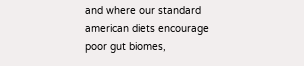and where our standard american diets encourage poor gut biomes,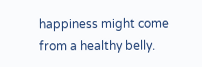happiness might come from a healthy belly.